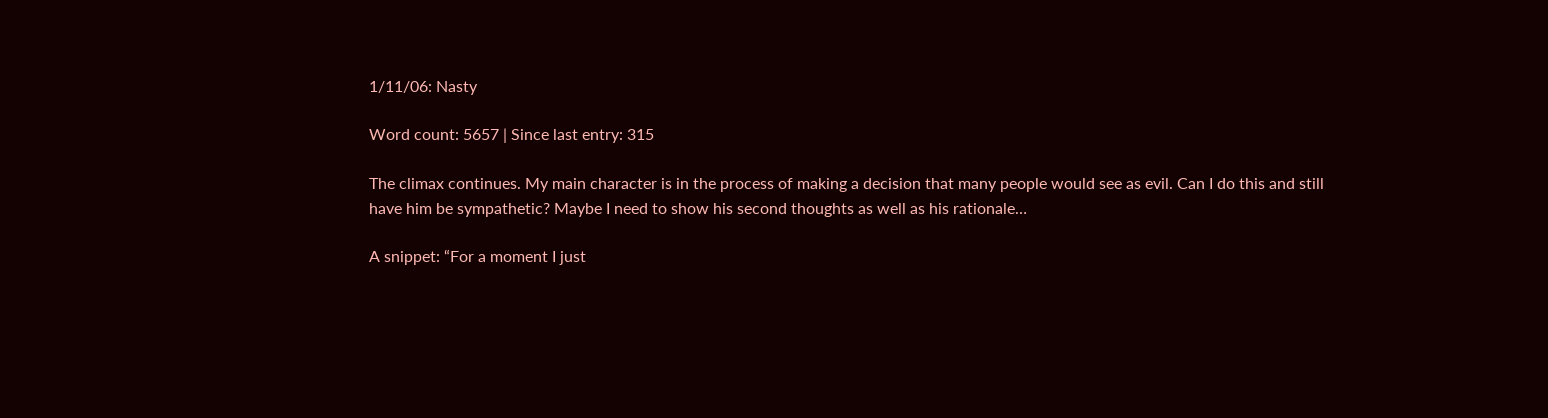1/11/06: Nasty

Word count: 5657 | Since last entry: 315

The climax continues. My main character is in the process of making a decision that many people would see as evil. Can I do this and still have him be sympathetic? Maybe I need to show his second thoughts as well as his rationale…

A snippet: “For a moment I just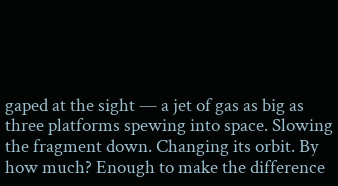gaped at the sight — a jet of gas as big as three platforms spewing into space. Slowing the fragment down. Changing its orbit. By how much? Enough to make the difference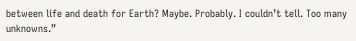between life and death for Earth? Maybe. Probably. I couldn’t tell. Too many unknowns.”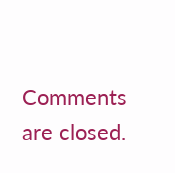Comments are closed.